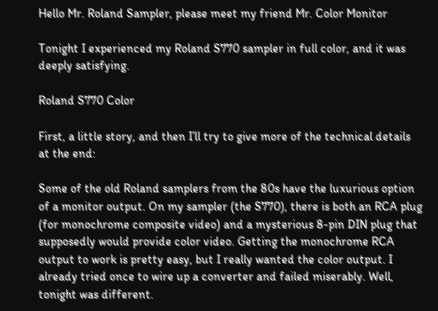Hello Mr. Roland Sampler, please meet my friend Mr. Color Monitor

Tonight I experienced my Roland S770 sampler in full color, and it was deeply satisfying.

Roland S770 Color

First, a little story, and then I’ll try to give more of the technical details at the end:

Some of the old Roland samplers from the 80s have the luxurious option of a monitor output. On my sampler (the S770), there is both an RCA plug (for monochrome composite video) and a mysterious 8-pin DIN plug that supposedly would provide color video. Getting the monochrome RCA output to work is pretty easy, but I really wanted the color output. I already tried once to wire up a converter and failed miserably. Well, tonight was different.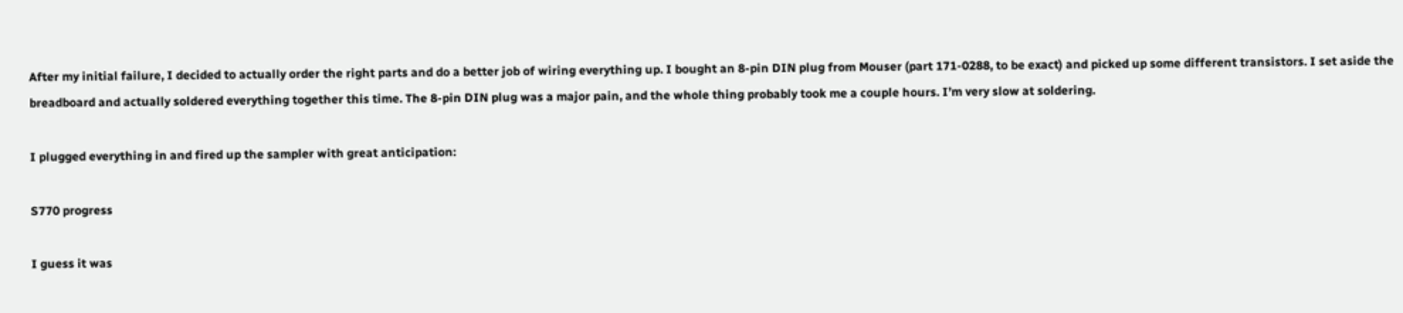After my initial failure, I decided to actually order the right parts and do a better job of wiring everything up. I bought an 8-pin DIN plug from Mouser (part 171-0288, to be exact) and picked up some different transistors. I set aside the breadboard and actually soldered everything together this time. The 8-pin DIN plug was a major pain, and the whole thing probably took me a couple hours. I’m very slow at soldering.

I plugged everything in and fired up the sampler with great anticipation:

S770 progress

I guess it was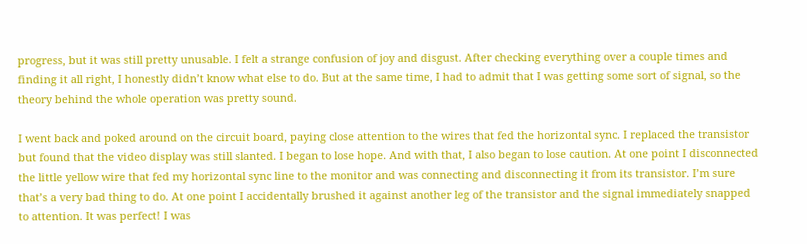progress, but it was still pretty unusable. I felt a strange confusion of joy and disgust. After checking everything over a couple times and finding it all right, I honestly didn’t know what else to do. But at the same time, I had to admit that I was getting some sort of signal, so the theory behind the whole operation was pretty sound.

I went back and poked around on the circuit board, paying close attention to the wires that fed the horizontal sync. I replaced the transistor but found that the video display was still slanted. I began to lose hope. And with that, I also began to lose caution. At one point I disconnected the little yellow wire that fed my horizontal sync line to the monitor and was connecting and disconnecting it from its transistor. I’m sure that’s a very bad thing to do. At one point I accidentally brushed it against another leg of the transistor and the signal immediately snapped to attention. It was perfect! I was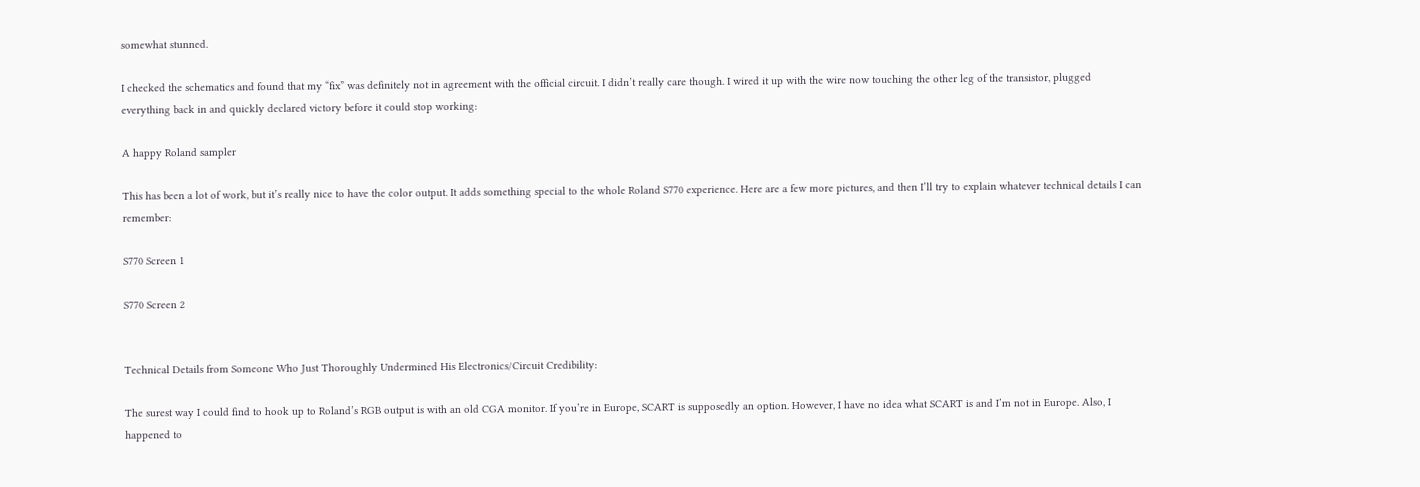somewhat stunned.

I checked the schematics and found that my “fix” was definitely not in agreement with the official circuit. I didn’t really care though. I wired it up with the wire now touching the other leg of the transistor, plugged everything back in and quickly declared victory before it could stop working:

A happy Roland sampler

This has been a lot of work, but it’s really nice to have the color output. It adds something special to the whole Roland S770 experience. Here are a few more pictures, and then I’ll try to explain whatever technical details I can remember:

S770 Screen 1

S770 Screen 2


Technical Details from Someone Who Just Thoroughly Undermined His Electronics/Circuit Credibility:

The surest way I could find to hook up to Roland’s RGB output is with an old CGA monitor. If you’re in Europe, SCART is supposedly an option. However, I have no idea what SCART is and I’m not in Europe. Also, I happened to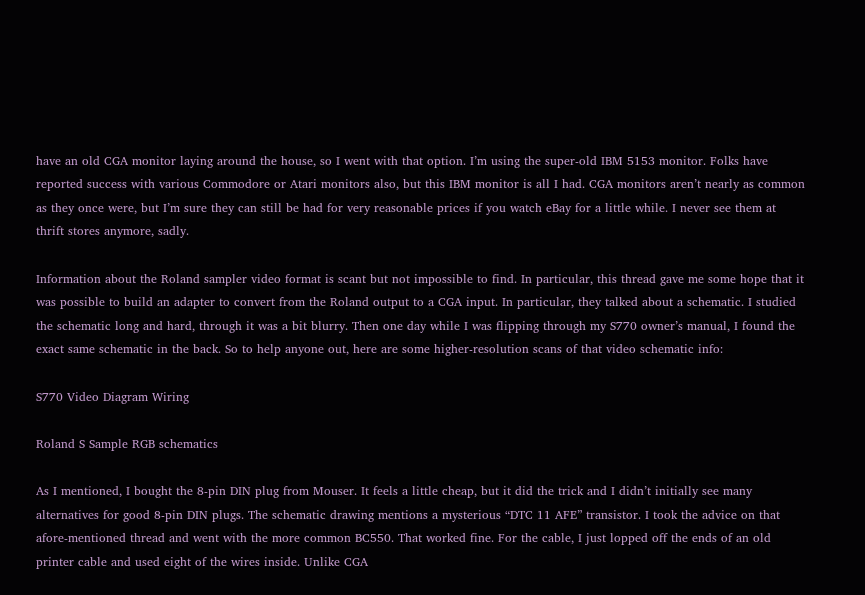have an old CGA monitor laying around the house, so I went with that option. I’m using the super-old IBM 5153 monitor. Folks have reported success with various Commodore or Atari monitors also, but this IBM monitor is all I had. CGA monitors aren’t nearly as common as they once were, but I’m sure they can still be had for very reasonable prices if you watch eBay for a little while. I never see them at thrift stores anymore, sadly.

Information about the Roland sampler video format is scant but not impossible to find. In particular, this thread gave me some hope that it was possible to build an adapter to convert from the Roland output to a CGA input. In particular, they talked about a schematic. I studied the schematic long and hard, through it was a bit blurry. Then one day while I was flipping through my S770 owner’s manual, I found the exact same schematic in the back. So to help anyone out, here are some higher-resolution scans of that video schematic info:

S770 Video Diagram Wiring

Roland S Sample RGB schematics

As I mentioned, I bought the 8-pin DIN plug from Mouser. It feels a little cheap, but it did the trick and I didn’t initially see many alternatives for good 8-pin DIN plugs. The schematic drawing mentions a mysterious “DTC 11 AFE” transistor. I took the advice on that afore-mentioned thread and went with the more common BC550. That worked fine. For the cable, I just lopped off the ends of an old printer cable and used eight of the wires inside. Unlike CGA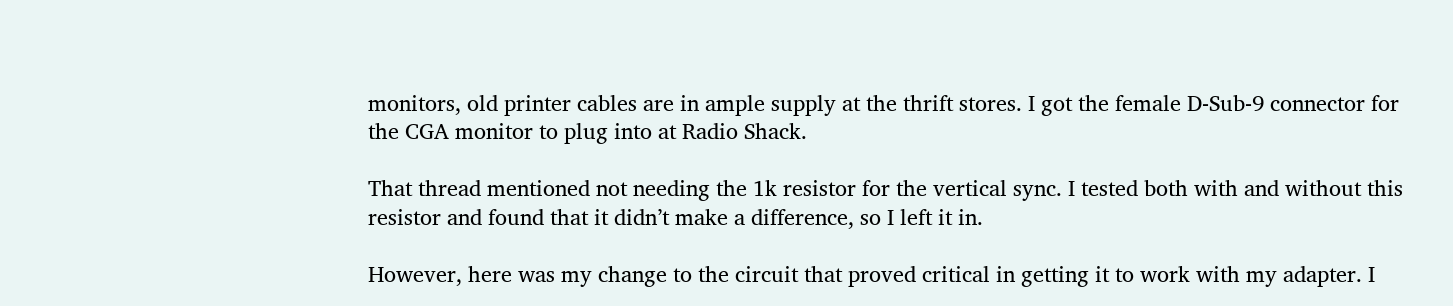monitors, old printer cables are in ample supply at the thrift stores. I got the female D-Sub-9 connector for the CGA monitor to plug into at Radio Shack.

That thread mentioned not needing the 1k resistor for the vertical sync. I tested both with and without this resistor and found that it didn’t make a difference, so I left it in.

However, here was my change to the circuit that proved critical in getting it to work with my adapter. I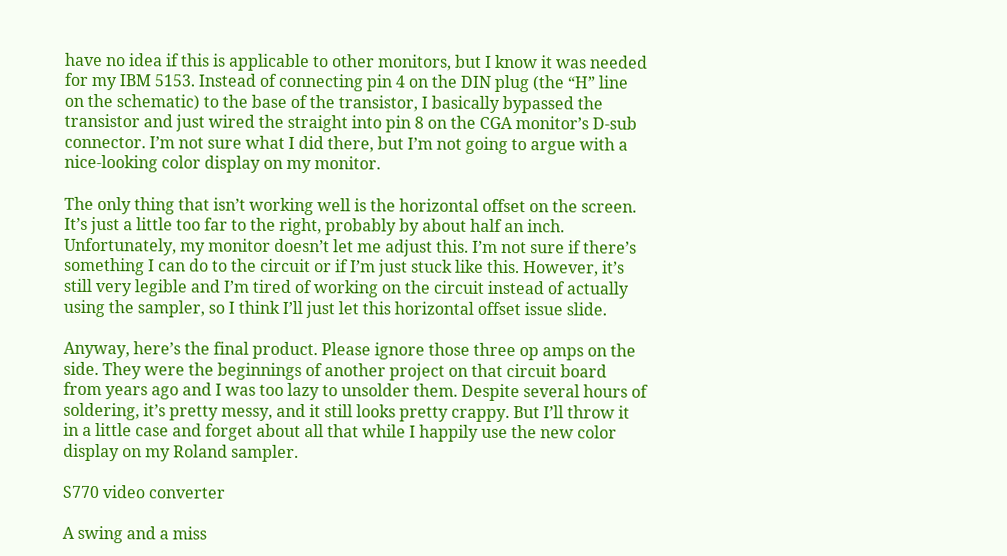have no idea if this is applicable to other monitors, but I know it was needed for my IBM 5153. Instead of connecting pin 4 on the DIN plug (the “H” line on the schematic) to the base of the transistor, I basically bypassed the transistor and just wired the straight into pin 8 on the CGA monitor’s D-sub connector. I’m not sure what I did there, but I’m not going to argue with a nice-looking color display on my monitor.

The only thing that isn’t working well is the horizontal offset on the screen. It’s just a little too far to the right, probably by about half an inch. Unfortunately, my monitor doesn’t let me adjust this. I’m not sure if there’s something I can do to the circuit or if I’m just stuck like this. However, it’s still very legible and I’m tired of working on the circuit instead of actually using the sampler, so I think I’ll just let this horizontal offset issue slide.

Anyway, here’s the final product. Please ignore those three op amps on the side. They were the beginnings of another project on that circuit board from years ago and I was too lazy to unsolder them. Despite several hours of soldering, it’s pretty messy, and it still looks pretty crappy. But I’ll throw it in a little case and forget about all that while I happily use the new color display on my Roland sampler.

S770 video converter

A swing and a miss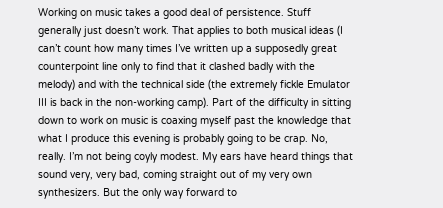Working on music takes a good deal of persistence. Stuff generally just doesn’t work. That applies to both musical ideas (I can’t count how many times I’ve written up a supposedly great counterpoint line only to find that it clashed badly with the melody) and with the technical side (the extremely fickle Emulator III is back in the non-working camp). Part of the difficulty in sitting down to work on music is coaxing myself past the knowledge that what I produce this evening is probably going to be crap. No, really. I’m not being coyly modest. My ears have heard things that sound very, very bad, coming straight out of my very own synthesizers. But the only way forward to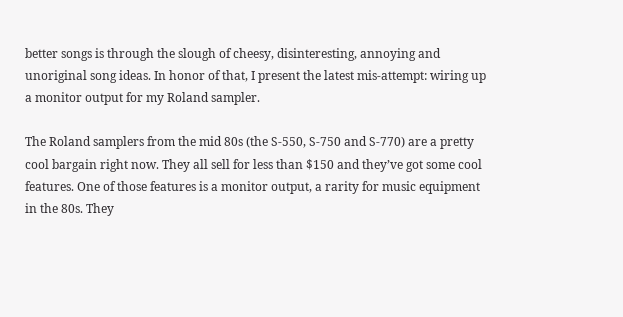better songs is through the slough of cheesy, disinteresting, annoying and unoriginal song ideas. In honor of that, I present the latest mis-attempt: wiring up a monitor output for my Roland sampler.

The Roland samplers from the mid 80s (the S-550, S-750 and S-770) are a pretty cool bargain right now. They all sell for less than $150 and they’ve got some cool features. One of those features is a monitor output, a rarity for music equipment in the 80s. They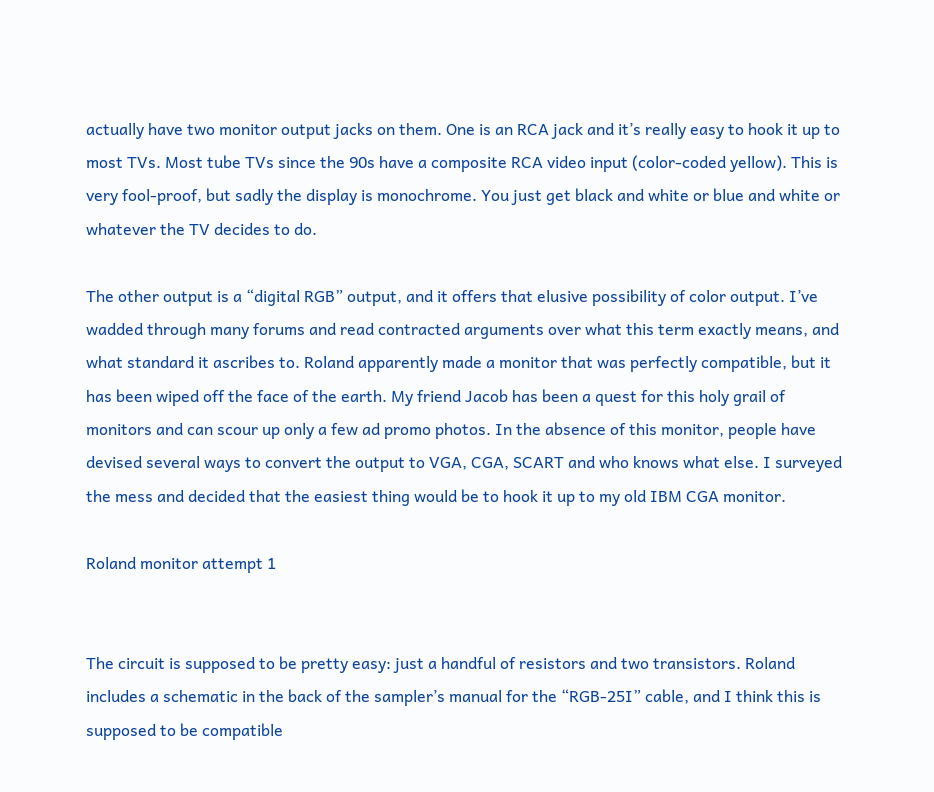actually have two monitor output jacks on them. One is an RCA jack and it’s really easy to hook it up to most TVs. Most tube TVs since the 90s have a composite RCA video input (color-coded yellow). This is very fool-proof, but sadly the display is monochrome. You just get black and white or blue and white or whatever the TV decides to do.

The other output is a “digital RGB” output, and it offers that elusive possibility of color output. I’ve wadded through many forums and read contracted arguments over what this term exactly means, and what standard it ascribes to. Roland apparently made a monitor that was perfectly compatible, but it has been wiped off the face of the earth. My friend Jacob has been a quest for this holy grail of monitors and can scour up only a few ad promo photos. In the absence of this monitor, people have devised several ways to convert the output to VGA, CGA, SCART and who knows what else. I surveyed the mess and decided that the easiest thing would be to hook it up to my old IBM CGA monitor.

Roland monitor attempt 1


The circuit is supposed to be pretty easy: just a handful of resistors and two transistors. Roland includes a schematic in the back of the sampler’s manual for the “RGB-25I” cable, and I think this is supposed to be compatible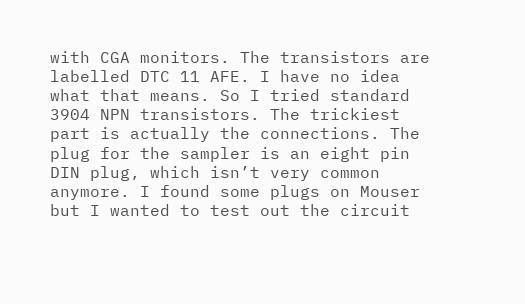with CGA monitors. The transistors are labelled DTC 11 AFE. I have no idea what that means. So I tried standard 3904 NPN transistors. The trickiest part is actually the connections. The plug for the sampler is an eight pin DIN plug, which isn’t very common anymore. I found some plugs on Mouser but I wanted to test out the circuit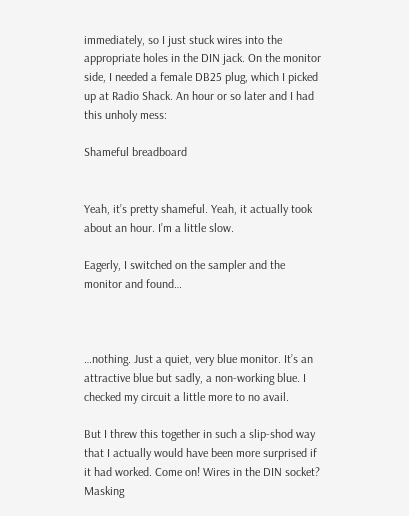immediately, so I just stuck wires into the appropriate holes in the DIN jack. On the monitor side, I needed a female DB25 plug, which I picked up at Radio Shack. An hour or so later and I had this unholy mess:

Shameful breadboard


Yeah, it’s pretty shameful. Yeah, it actually took about an hour. I’m a little slow.

Eagerly, I switched on the sampler and the monitor and found…



…nothing. Just a quiet, very blue monitor. It’s an attractive blue but sadly, a non-working blue. I checked my circuit a little more to no avail.

But I threw this together in such a slip-shod way that I actually would have been more surprised if it had worked. Come on! Wires in the DIN socket? Masking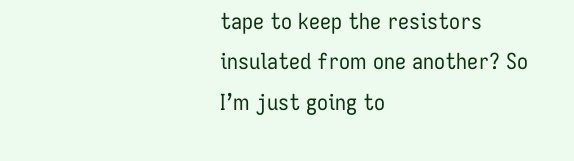tape to keep the resistors insulated from one another? So I’m just going to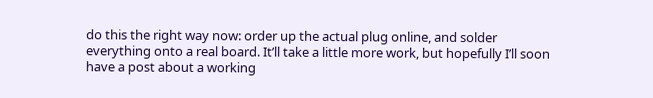do this the right way now: order up the actual plug online, and solder everything onto a real board. It’ll take a little more work, but hopefully I’ll soon have a post about a working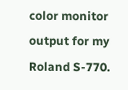color monitor output for my Roland S-770.